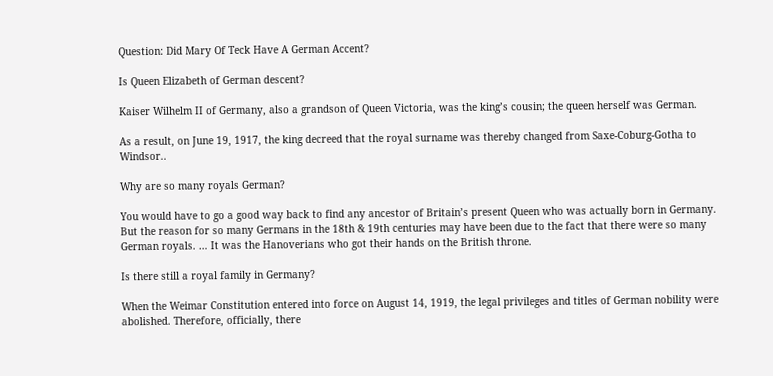Question: Did Mary Of Teck Have A German Accent?

Is Queen Elizabeth of German descent?

Kaiser Wilhelm II of Germany, also a grandson of Queen Victoria, was the king’s cousin; the queen herself was German.

As a result, on June 19, 1917, the king decreed that the royal surname was thereby changed from Saxe-Coburg-Gotha to Windsor..

Why are so many royals German?

You would have to go a good way back to find any ancestor of Britain’s present Queen who was actually born in Germany. But the reason for so many Germans in the 18th & 19th centuries may have been due to the fact that there were so many German royals. … It was the Hanoverians who got their hands on the British throne.

Is there still a royal family in Germany?

When the Weimar Constitution entered into force on August 14, 1919, the legal privileges and titles of German nobility were abolished. Therefore, officially, there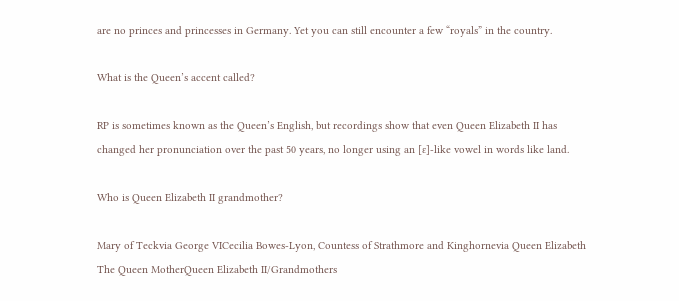are no princes and princesses in Germany. Yet you can still encounter a few “royals” in the country.

What is the Queen’s accent called?

RP is sometimes known as the Queen’s English, but recordings show that even Queen Elizabeth II has changed her pronunciation over the past 50 years, no longer using an [ɛ]-like vowel in words like land.

Who is Queen Elizabeth II grandmother?

Mary of Teckvia George VICecilia Bowes-Lyon, Countess of Strathmore and Kinghornevia Queen Elizabeth The Queen MotherQueen Elizabeth II/Grandmothers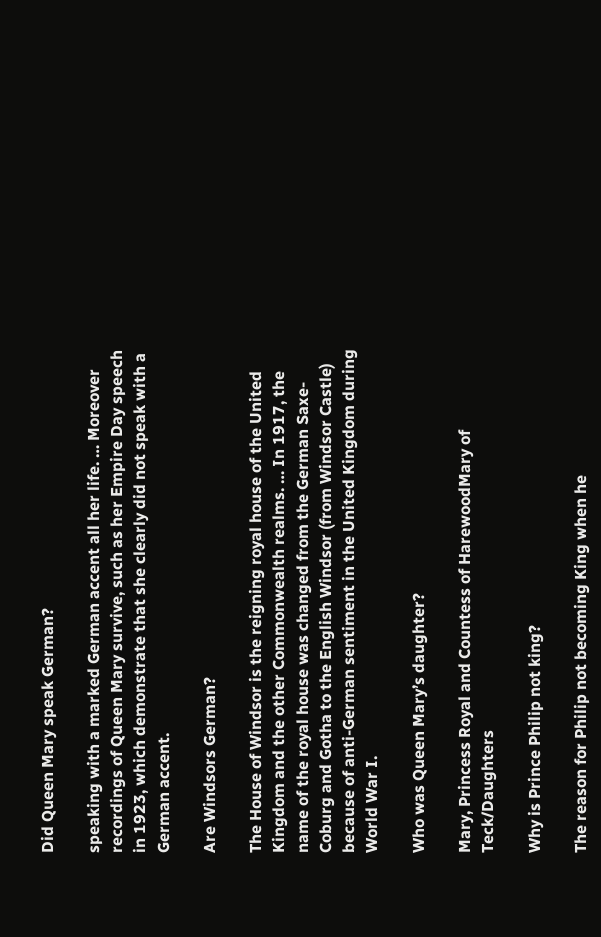Did Queen Mary speak German?

speaking with a marked German accent all her life. … Moreover recordings of Queen Mary survive, such as her Empire Day speech in 1923, which demonstrate that she clearly did not speak with a German accent.

Are Windsors German?

The House of Windsor is the reigning royal house of the United Kingdom and the other Commonwealth realms. … In 1917, the name of the royal house was changed from the German Saxe-Coburg and Gotha to the English Windsor (from Windsor Castle) because of anti-German sentiment in the United Kingdom during World War I.

Who was Queen Mary’s daughter?

Mary, Princess Royal and Countess of HarewoodMary of Teck/Daughters

Why is Prince Philip not king?

The reason for Philip not becoming King when he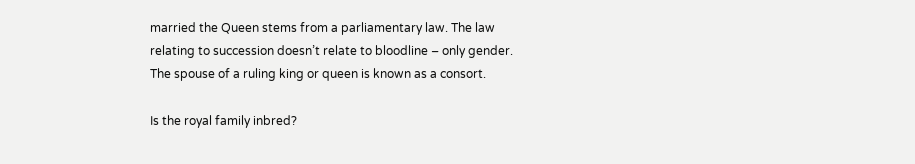married the Queen stems from a parliamentary law. The law relating to succession doesn’t relate to bloodline – only gender. The spouse of a ruling king or queen is known as a consort.

Is the royal family inbred?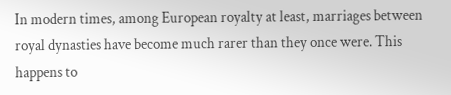In modern times, among European royalty at least, marriages between royal dynasties have become much rarer than they once were. This happens to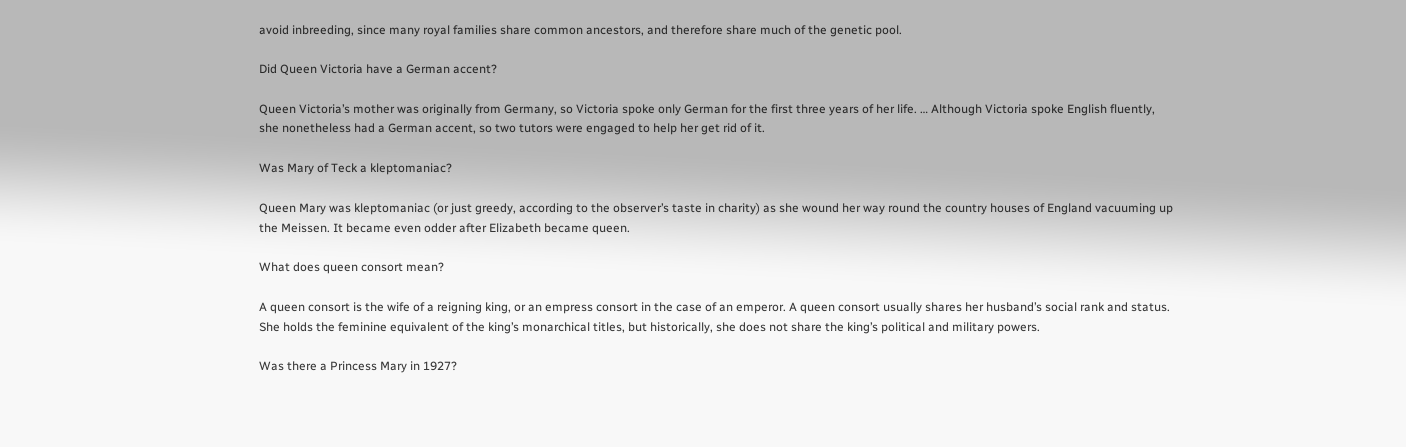avoid inbreeding, since many royal families share common ancestors, and therefore share much of the genetic pool.

Did Queen Victoria have a German accent?

Queen Victoria’s mother was originally from Germany, so Victoria spoke only German for the first three years of her life. … Although Victoria spoke English fluently, she nonetheless had a German accent, so two tutors were engaged to help her get rid of it.

Was Mary of Teck a kleptomaniac?

Queen Mary was kleptomaniac (or just greedy, according to the observer’s taste in charity) as she wound her way round the country houses of England vacuuming up the Meissen. It became even odder after Elizabeth became queen.

What does queen consort mean?

A queen consort is the wife of a reigning king, or an empress consort in the case of an emperor. A queen consort usually shares her husband’s social rank and status. She holds the feminine equivalent of the king’s monarchical titles, but historically, she does not share the king’s political and military powers.

Was there a Princess Mary in 1927?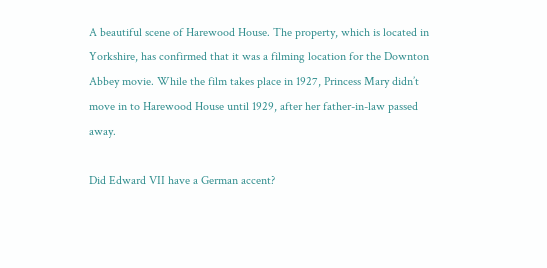A beautiful scene of Harewood House. The property, which is located in Yorkshire, has confirmed that it was a filming location for the Downton Abbey movie. While the film takes place in 1927, Princess Mary didn’t move in to Harewood House until 1929, after her father-in-law passed away.

Did Edward VII have a German accent?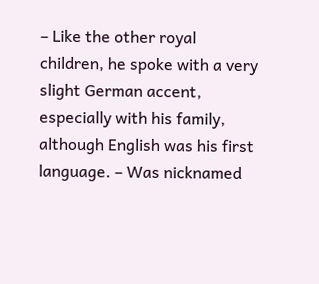– Like the other royal children, he spoke with a very slight German accent, especially with his family, although English was his first language. – Was nicknamed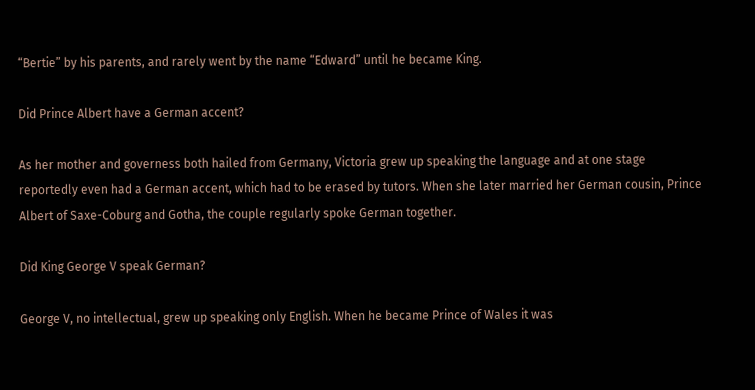“Bertie” by his parents, and rarely went by the name “Edward” until he became King.

Did Prince Albert have a German accent?

As her mother and governess both hailed from Germany, Victoria grew up speaking the language and at one stage reportedly even had a German accent, which had to be erased by tutors. When she later married her German cousin, Prince Albert of Saxe-Coburg and Gotha, the couple regularly spoke German together.

Did King George V speak German?

George V, no intellectual, grew up speaking only English. When he became Prince of Wales it was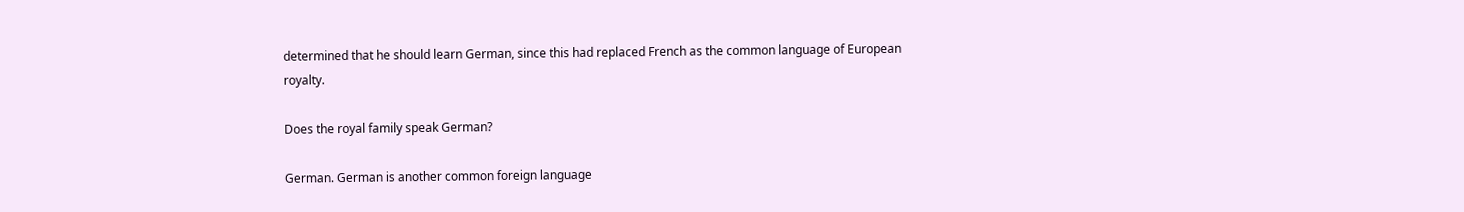determined that he should learn German, since this had replaced French as the common language of European royalty.

Does the royal family speak German?

German. German is another common foreign language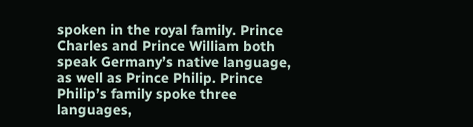spoken in the royal family. Prince Charles and Prince William both speak Germany’s native language, as well as Prince Philip. Prince Philip’s family spoke three languages,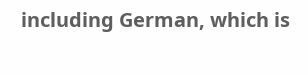including German, which is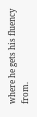where he gets his fluency from.